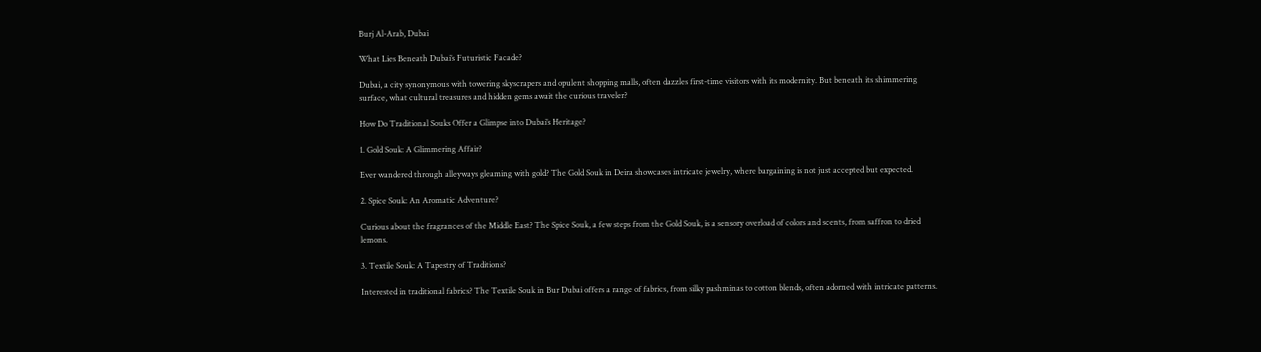Burj Al-Arab, Dubai

What Lies Beneath Dubai’s Futuristic Facade?

Dubai, a city synonymous with towering skyscrapers and opulent shopping malls, often dazzles first-time visitors with its modernity. But beneath its shimmering surface, what cultural treasures and hidden gems await the curious traveler?

How Do Traditional Souks Offer a Glimpse into Dubai’s Heritage?

1. Gold Souk: A Glimmering Affair?

Ever wandered through alleyways gleaming with gold? The Gold Souk in Deira showcases intricate jewelry, where bargaining is not just accepted but expected.

2. Spice Souk: An Aromatic Adventure?

Curious about the fragrances of the Middle East? The Spice Souk, a few steps from the Gold Souk, is a sensory overload of colors and scents, from saffron to dried lemons.

3. Textile Souk: A Tapestry of Traditions?

Interested in traditional fabrics? The Textile Souk in Bur Dubai offers a range of fabrics, from silky pashminas to cotton blends, often adorned with intricate patterns.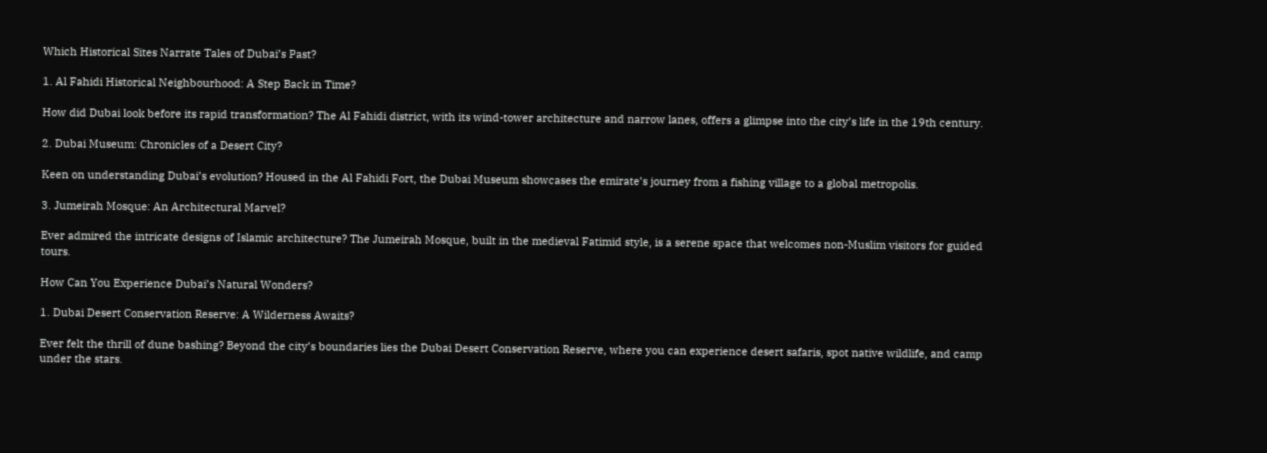Which Historical Sites Narrate Tales of Dubai’s Past?

1. Al Fahidi Historical Neighbourhood: A Step Back in Time?

How did Dubai look before its rapid transformation? The Al Fahidi district, with its wind-tower architecture and narrow lanes, offers a glimpse into the city’s life in the 19th century.

2. Dubai Museum: Chronicles of a Desert City?

Keen on understanding Dubai’s evolution? Housed in the Al Fahidi Fort, the Dubai Museum showcases the emirate’s journey from a fishing village to a global metropolis.

3. Jumeirah Mosque: An Architectural Marvel?

Ever admired the intricate designs of Islamic architecture? The Jumeirah Mosque, built in the medieval Fatimid style, is a serene space that welcomes non-Muslim visitors for guided tours.

How Can You Experience Dubai’s Natural Wonders?

1. Dubai Desert Conservation Reserve: A Wilderness Awaits?

Ever felt the thrill of dune bashing? Beyond the city’s boundaries lies the Dubai Desert Conservation Reserve, where you can experience desert safaris, spot native wildlife, and camp under the stars.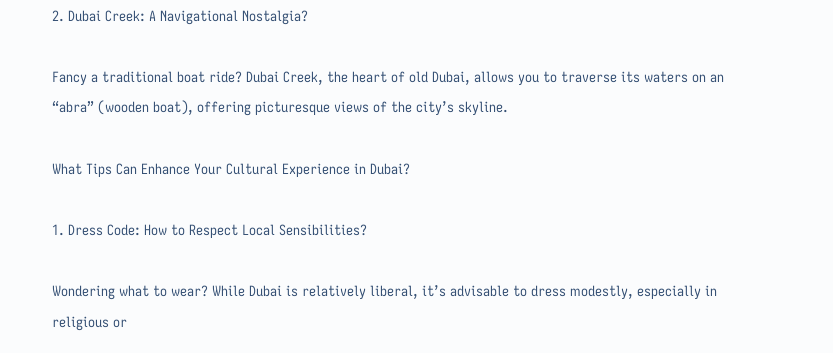2. Dubai Creek: A Navigational Nostalgia?

Fancy a traditional boat ride? Dubai Creek, the heart of old Dubai, allows you to traverse its waters on an “abra” (wooden boat), offering picturesque views of the city’s skyline.

What Tips Can Enhance Your Cultural Experience in Dubai?

1. Dress Code: How to Respect Local Sensibilities?

Wondering what to wear? While Dubai is relatively liberal, it’s advisable to dress modestly, especially in religious or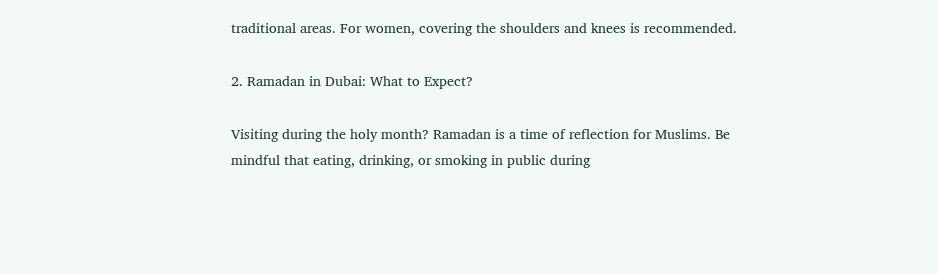traditional areas. For women, covering the shoulders and knees is recommended.

2. Ramadan in Dubai: What to Expect?

Visiting during the holy month? Ramadan is a time of reflection for Muslims. Be mindful that eating, drinking, or smoking in public during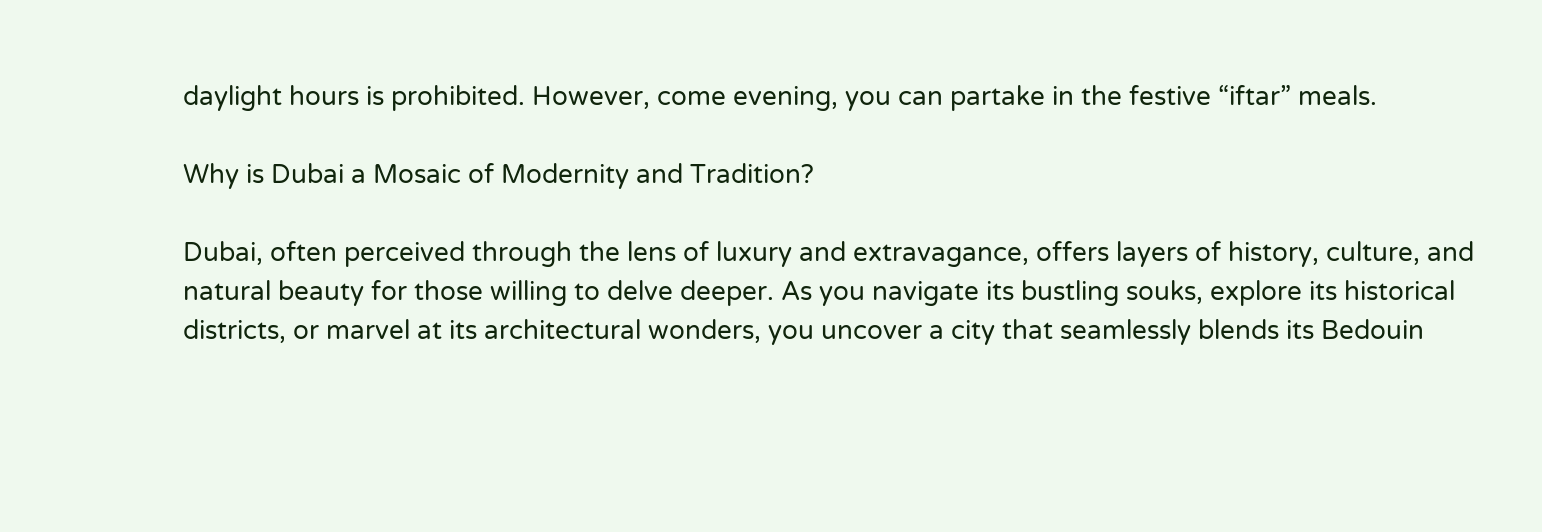daylight hours is prohibited. However, come evening, you can partake in the festive “iftar” meals.

Why is Dubai a Mosaic of Modernity and Tradition?

Dubai, often perceived through the lens of luxury and extravagance, offers layers of history, culture, and natural beauty for those willing to delve deeper. As you navigate its bustling souks, explore its historical districts, or marvel at its architectural wonders, you uncover a city that seamlessly blends its Bedouin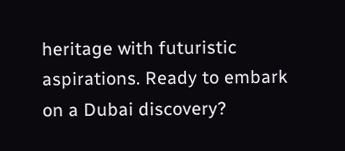heritage with futuristic aspirations. Ready to embark on a Dubai discovery?